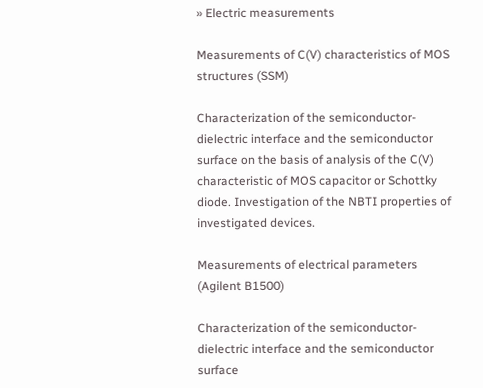» Electric measurements

Measurements of C(V) characteristics of MOS structures (SSM)

Characterization of the semiconductor-dielectric interface and the semiconductor surface on the basis of analysis of the C(V) characteristic of MOS capacitor or Schottky diode. Investigation of the NBTI properties of investigated devices.

Measurements of electrical parameters (Agilent B1500)

Characterization of the semiconductor-dielectric interface and the semiconductor surface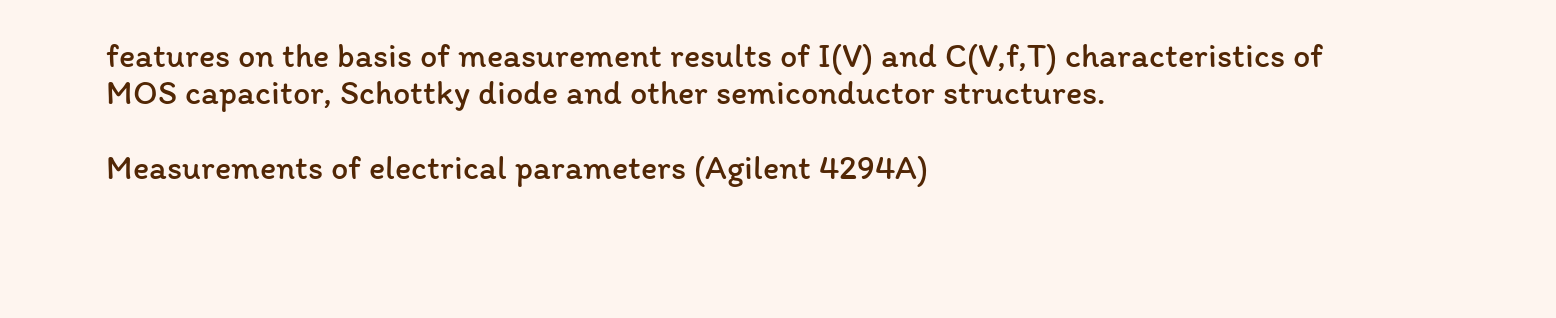features on the basis of measurement results of I(V) and C(V,f,T) characteristics of MOS capacitor, Schottky diode and other semiconductor structures.

Measurements of electrical parameters (Agilent 4294A)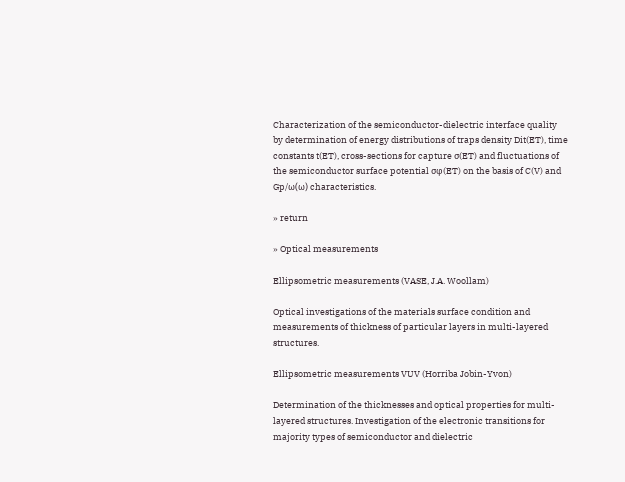Characterization of the semiconductor-dielectric interface quality by determination of energy distributions of traps density Dit(ET), time constants t(ET), cross-sections for capture σ(ET) and fluctuations of the semiconductor surface potential σφ(ET) on the basis of C(V) and Gp/ω(ω) characteristics.

» return

» Optical measurements

Ellipsometric measurements (VASE, J.A. Woollam)

Optical investigations of the materials surface condition and measurements of thickness of particular layers in multi-layered structures.

Ellipsometric measurements VUV (Horriba Jobin-Yvon)

Determination of the thicknesses and optical properties for multi-layered structures. Investigation of the electronic transitions for majority types of semiconductor and dielectric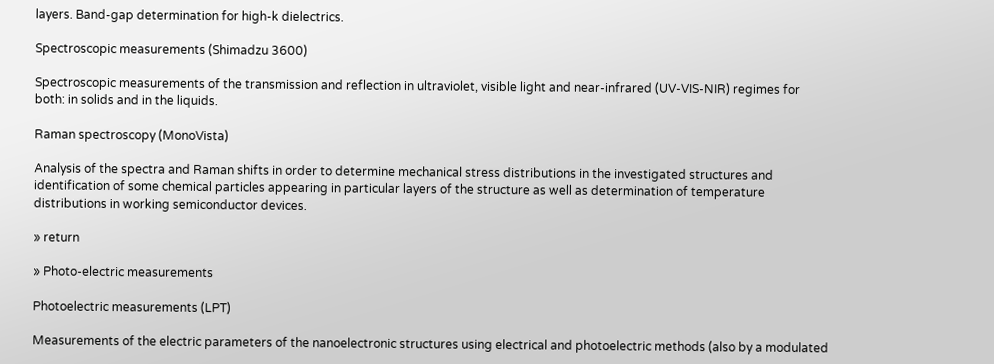layers. Band-gap determination for high-k dielectrics.

Spectroscopic measurements (Shimadzu 3600)

Spectroscopic measurements of the transmission and reflection in ultraviolet, visible light and near-infrared (UV-VIS-NIR) regimes for both: in solids and in the liquids.

Raman spectroscopy (MonoVista)

Analysis of the spectra and Raman shifts in order to determine mechanical stress distributions in the investigated structures and identification of some chemical particles appearing in particular layers of the structure as well as determination of temperature distributions in working semiconductor devices.

» return

» Photo-electric measurements

Photoelectric measurements (LPT)

Measurements of the electric parameters of the nanoelectronic structures using electrical and photoelectric methods (also by a modulated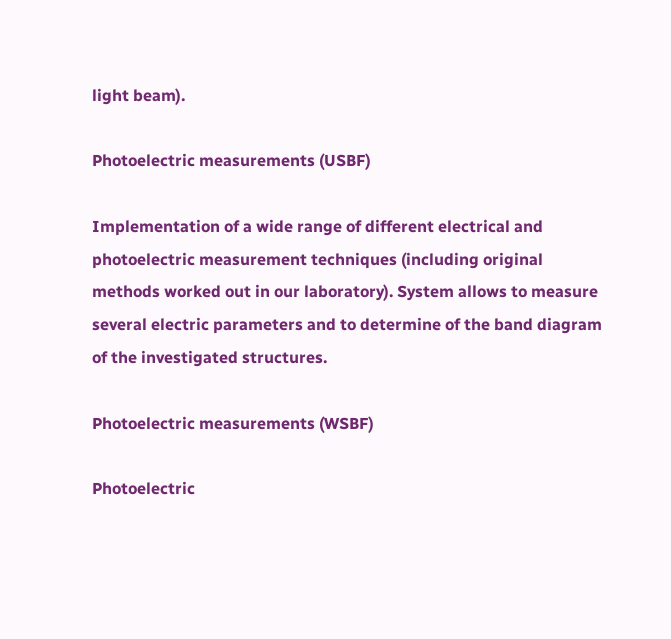light beam).

Photoelectric measurements (USBF)

Implementation of a wide range of different electrical and photoelectric measurement techniques (including original methods worked out in our laboratory). System allows to measure several electric parameters and to determine of the band diagram of the investigated structures.

Photoelectric measurements (WSBF)

Photoelectric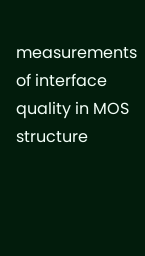measurements of interface quality in MOS structure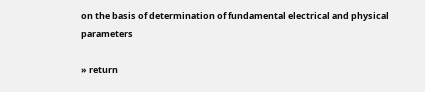on the basis of determination of fundamental electrical and physical parameters

» return